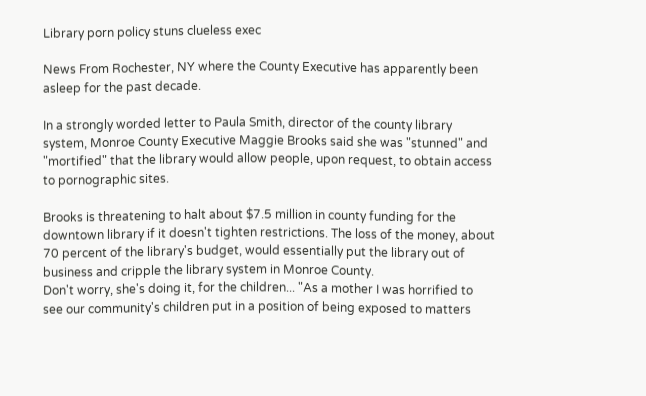Library porn policy stuns clueless exec

News From Rochester, NY where the County Executive has apparently been asleep for the past decade.

In a strongly worded letter to Paula Smith, director of the county library system, Monroe County Executive Maggie Brooks said she was "stunned" and "mortified" that the library would allow people, upon request, to obtain access to pornographic sites.

Brooks is threatening to halt about $7.5 million in county funding for the downtown library if it doesn't tighten restrictions. The loss of the money, about 70 percent of the library's budget, would essentially put the library out of business and cripple the library system in Monroe County.
Don't worry, she's doing it, for the children... "As a mother I was horrified to see our community's children put in a position of being exposed to matters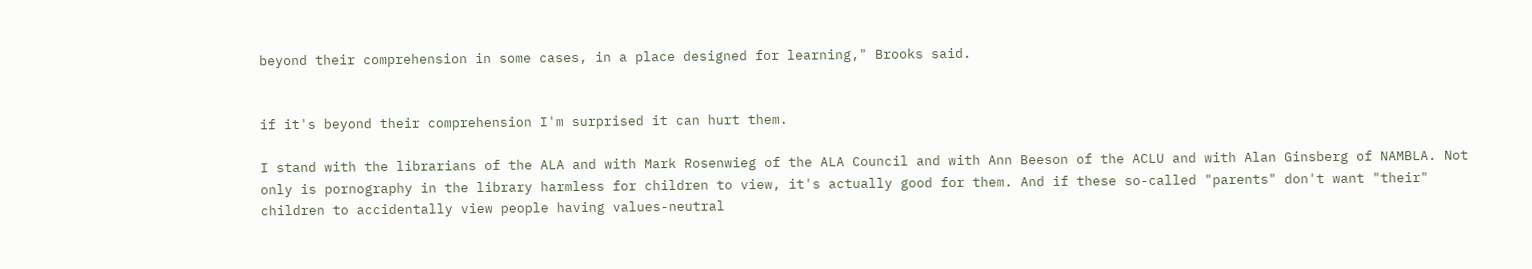beyond their comprehension in some cases, in a place designed for learning," Brooks said.


if it's beyond their comprehension I'm surprised it can hurt them.

I stand with the librarians of the ALA and with Mark Rosenwieg of the ALA Council and with Ann Beeson of the ACLU and with Alan Ginsberg of NAMBLA. Not only is pornography in the library harmless for children to view, it's actually good for them. And if these so-called "parents" don't want "their" children to accidentally view people having values-neutral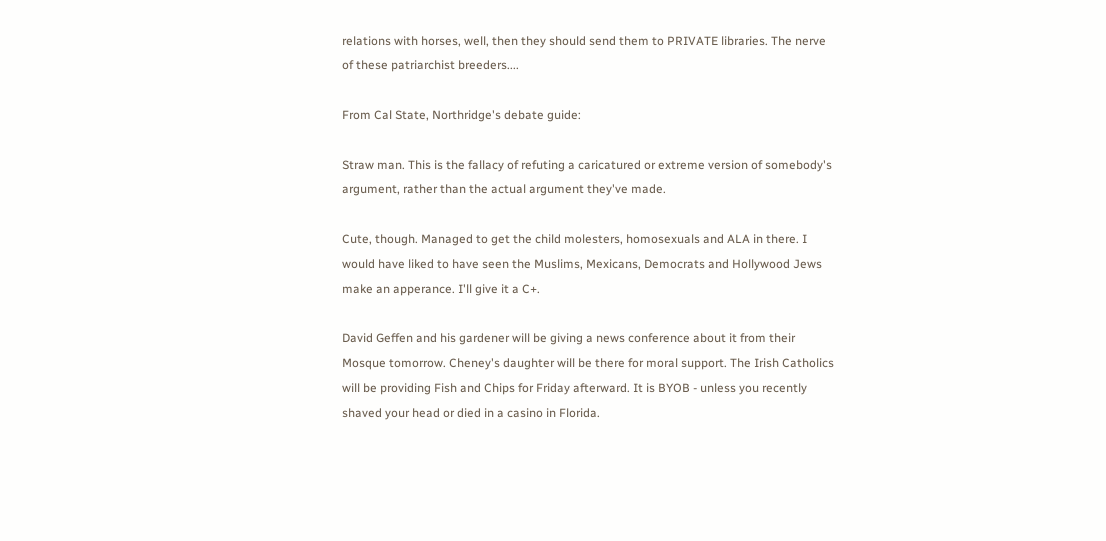relations with horses, well, then they should send them to PRIVATE libraries. The nerve of these patriarchist breeders....

From Cal State, Northridge's debate guide:

Straw man. This is the fallacy of refuting a caricatured or extreme version of somebody's argument, rather than the actual argument they've made.

Cute, though. Managed to get the child molesters, homosexuals and ALA in there. I would have liked to have seen the Muslims, Mexicans, Democrats and Hollywood Jews make an apperance. I'll give it a C+.

David Geffen and his gardener will be giving a news conference about it from their Mosque tomorrow. Cheney's daughter will be there for moral support. The Irish Catholics will be providing Fish and Chips for Friday afterward. It is BYOB - unless you recently shaved your head or died in a casino in Florida.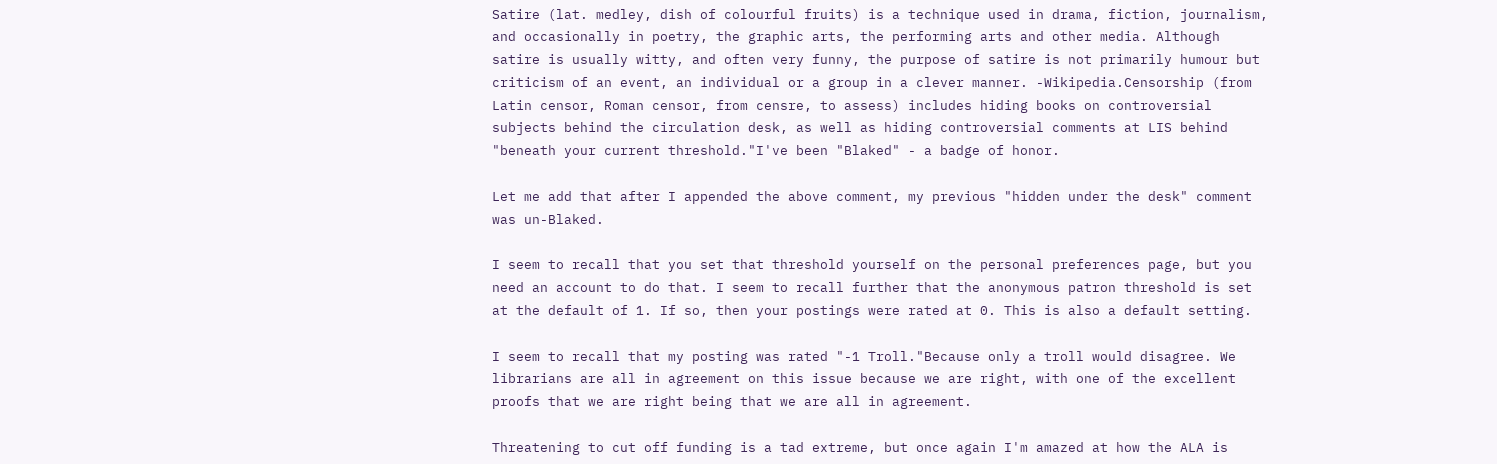Satire (lat. medley, dish of colourful fruits) is a technique used in drama, fiction, journalism, and occasionally in poetry, the graphic arts, the performing arts and other media. Although satire is usually witty, and often very funny, the purpose of satire is not primarily humour but criticism of an event, an individual or a group in a clever manner. -Wikipedia.Censorship (from Latin censor, Roman censor, from censre, to assess) includes hiding books on controversial subjects behind the circulation desk, as well as hiding controversial comments at LIS behind "beneath your current threshold."I've been "Blaked" - a badge of honor.

Let me add that after I appended the above comment, my previous "hidden under the desk" comment was un-Blaked.

I seem to recall that you set that threshold yourself on the personal preferences page, but you need an account to do that. I seem to recall further that the anonymous patron threshold is set at the default of 1. If so, then your postings were rated at 0. This is also a default setting.

I seem to recall that my posting was rated "-1 Troll."Because only a troll would disagree. We librarians are all in agreement on this issue because we are right, with one of the excellent proofs that we are right being that we are all in agreement.

Threatening to cut off funding is a tad extreme, but once again I'm amazed at how the ALA is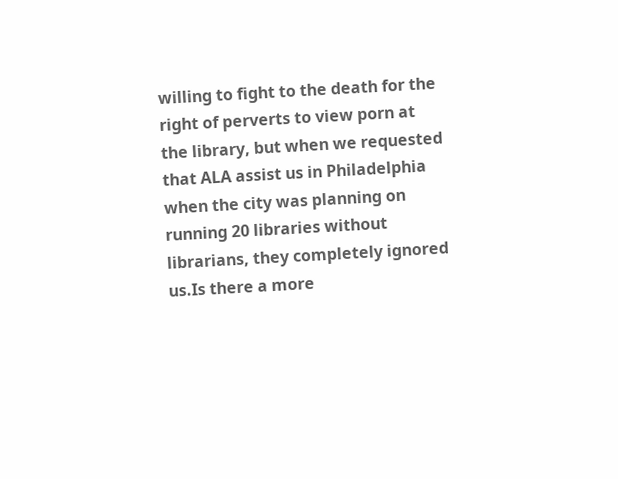willing to fight to the death for the right of perverts to view porn at the library, but when we requested that ALA assist us in Philadelphia when the city was planning on running 20 libraries without librarians, they completely ignored us.Is there a more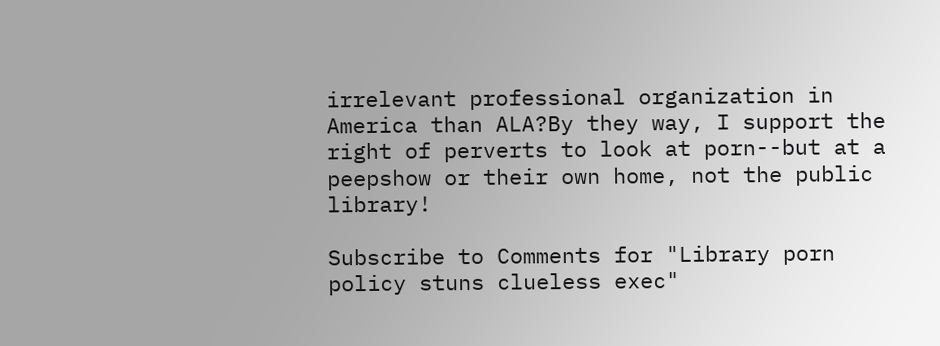irrelevant professional organization in America than ALA?By they way, I support the right of perverts to look at porn--but at a peepshow or their own home, not the public library!

Subscribe to Comments for "Library porn policy stuns clueless exec"